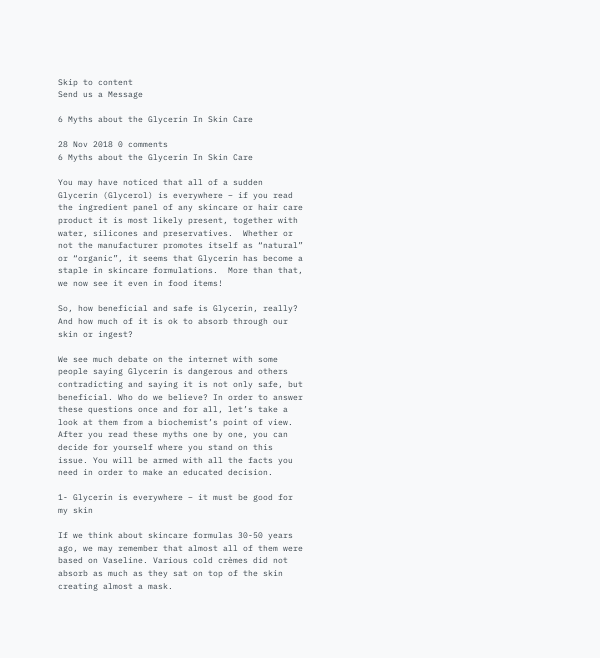Skip to content
Send us a Message

6 Myths about the Glycerin In Skin Care

28 Nov 2018 0 comments
6 Myths about the Glycerin In Skin Care

You may have noticed that all of a sudden Glycerin (Glycerol) is everywhere – if you read the ingredient panel of any skincare or hair care product it is most likely present, together with water, silicones and preservatives.  Whether or not the manufacturer promotes itself as “natural” or “organic”, it seems that Glycerin has become a staple in skincare formulations.  More than that, we now see it even in food items!

So, how beneficial and safe is Glycerin, really? And how much of it is ok to absorb through our skin or ingest?

We see much debate on the internet with some people saying Glycerin is dangerous and others contradicting and saying it is not only safe, but beneficial. Who do we believe? In order to answer these questions once and for all, let’s take a look at them from a biochemist’s point of view. After you read these myths one by one, you can decide for yourself where you stand on this issue. You will be armed with all the facts you need in order to make an educated decision.

1- Glycerin is everywhere – it must be good for my skin

If we think about skincare formulas 30-50 years ago, we may remember that almost all of them were based on Vaseline. Various cold crèmes did not absorb as much as they sat on top of the skin creating almost a mask.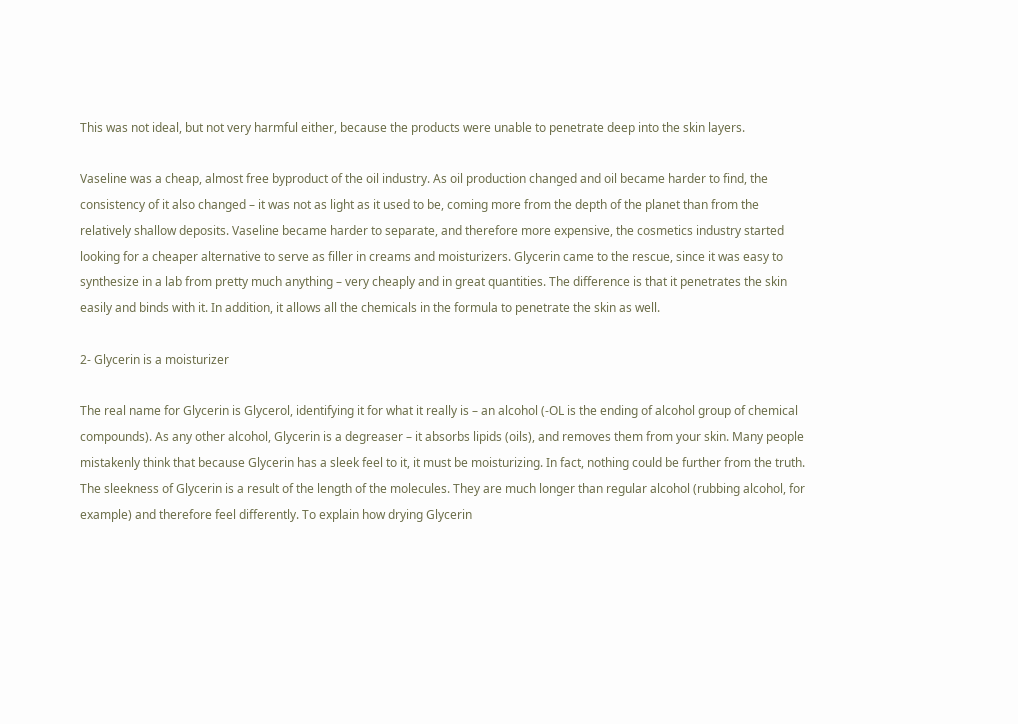This was not ideal, but not very harmful either, because the products were unable to penetrate deep into the skin layers.

Vaseline was a cheap, almost free byproduct of the oil industry. As oil production changed and oil became harder to find, the consistency of it also changed – it was not as light as it used to be, coming more from the depth of the planet than from the relatively shallow deposits. Vaseline became harder to separate, and therefore more expensive, the cosmetics industry started looking for a cheaper alternative to serve as filler in creams and moisturizers. Glycerin came to the rescue, since it was easy to synthesize in a lab from pretty much anything – very cheaply and in great quantities. The difference is that it penetrates the skin easily and binds with it. In addition, it allows all the chemicals in the formula to penetrate the skin as well.

2- Glycerin is a moisturizer

The real name for Glycerin is Glycerol, identifying it for what it really is – an alcohol (-OL is the ending of alcohol group of chemical compounds). As any other alcohol, Glycerin is a degreaser – it absorbs lipids (oils), and removes them from your skin. Many people mistakenly think that because Glycerin has a sleek feel to it, it must be moisturizing. In fact, nothing could be further from the truth. The sleekness of Glycerin is a result of the length of the molecules. They are much longer than regular alcohol (rubbing alcohol, for example) and therefore feel differently. To explain how drying Glycerin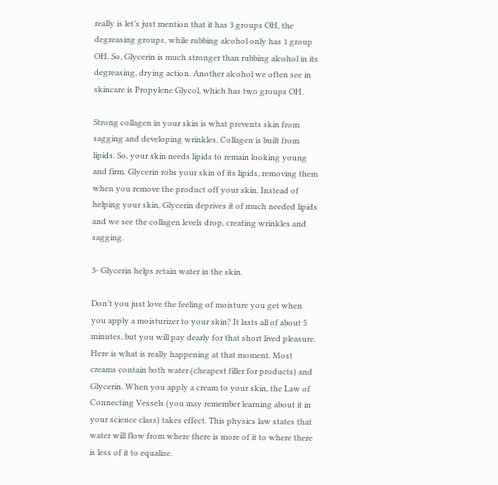really is let’s just mention that it has 3 groups OH, the degreasing groups, while rubbing alcohol only has 1 group OH. So, Glycerin is much stronger than rubbing alcohol in its degreasing, drying action. Another alcohol we often see in skincare is Propylene Glycol, which has two groups OH.

Strong collagen in your skin is what prevents skin from sagging and developing wrinkles. Collagen is built from lipids. So, your skin needs lipids to remain looking young and firm. Glycerin robs your skin of its lipids, removing them when you remove the product off your skin. Instead of helping your skin, Glycerin deprives it of much needed lipids and we see the collagen levels drop, creating wrinkles and sagging.

3- Glycerin helps retain water in the skin.

Don’t you just love the feeling of moisture you get when you apply a moisturizer to your skin? It lasts all of about 5 minutes, but you will pay dearly for that short lived pleasure. Here is what is really happening at that moment. Most creams contain both water (cheapest filler for products) and Glycerin. When you apply a cream to your skin, the Law of Connecting Vessels (you may remember learning about it in your science class) takes effect. This physics law states that water will flow from where there is more of it to where there is less of it to equalize.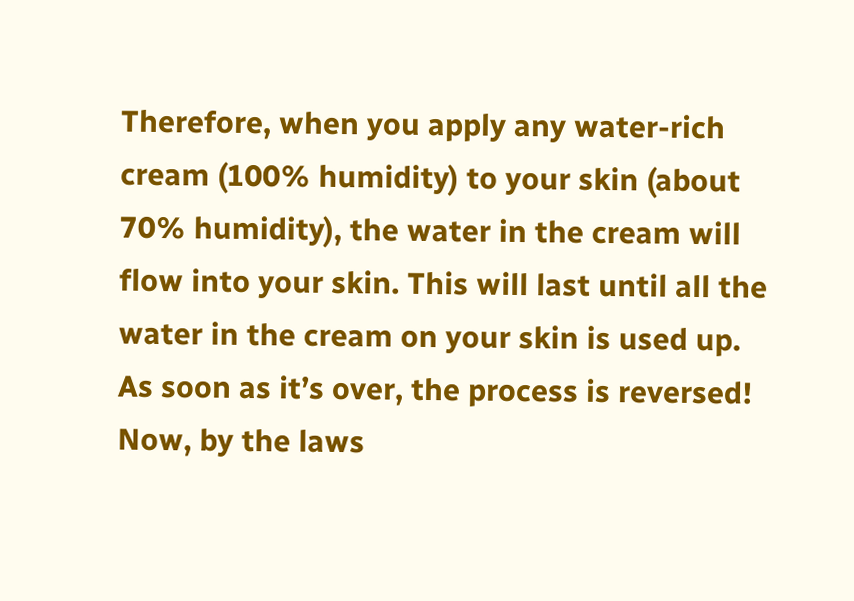Therefore, when you apply any water-rich cream (100% humidity) to your skin (about 70% humidity), the water in the cream will flow into your skin. This will last until all the water in the cream on your skin is used up. As soon as it’s over, the process is reversed! Now, by the laws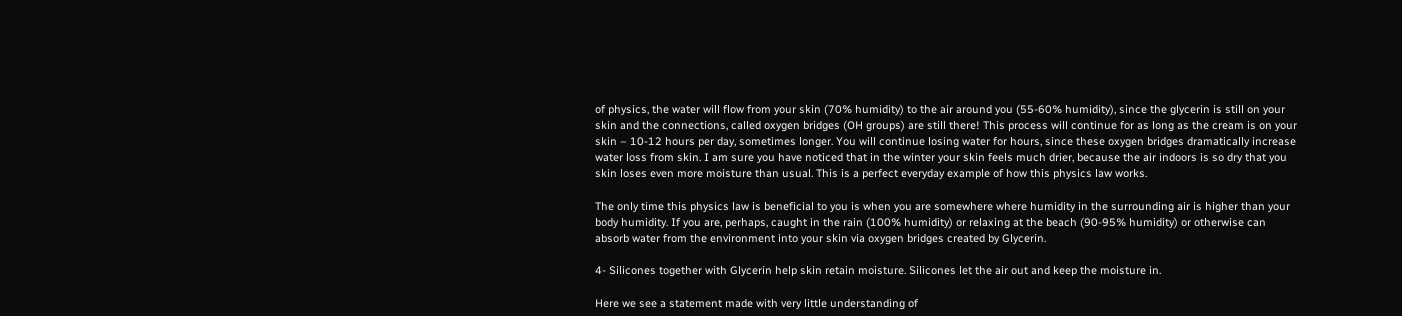of physics, the water will flow from your skin (70% humidity) to the air around you (55-60% humidity), since the glycerin is still on your skin and the connections, called oxygen bridges (OH groups) are still there! This process will continue for as long as the cream is on your skin – 10-12 hours per day, sometimes longer. You will continue losing water for hours, since these oxygen bridges dramatically increase water loss from skin. I am sure you have noticed that in the winter your skin feels much drier, because the air indoors is so dry that you skin loses even more moisture than usual. This is a perfect everyday example of how this physics law works.

The only time this physics law is beneficial to you is when you are somewhere where humidity in the surrounding air is higher than your body humidity. If you are, perhaps, caught in the rain (100% humidity) or relaxing at the beach (90-95% humidity) or otherwise can absorb water from the environment into your skin via oxygen bridges created by Glycerin.

4- Silicones together with Glycerin help skin retain moisture. Silicones let the air out and keep the moisture in.

Here we see a statement made with very little understanding of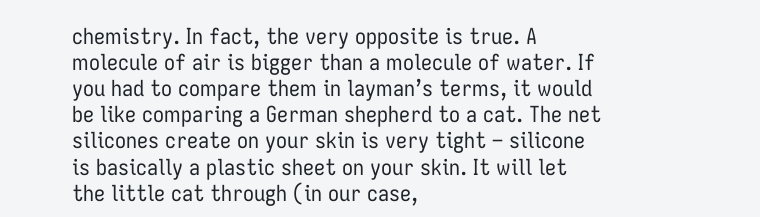chemistry. In fact, the very opposite is true. A molecule of air is bigger than a molecule of water. If you had to compare them in layman’s terms, it would be like comparing a German shepherd to a cat. The net silicones create on your skin is very tight – silicone is basically a plastic sheet on your skin. It will let the little cat through (in our case,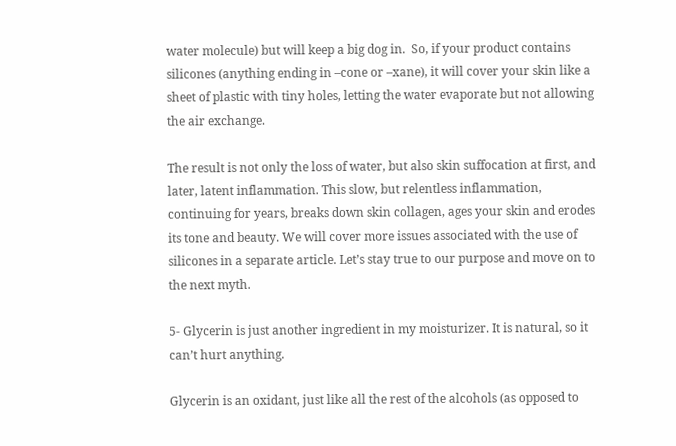water molecule) but will keep a big dog in.  So, if your product contains silicones (anything ending in –cone or –xane), it will cover your skin like a sheet of plastic with tiny holes, letting the water evaporate but not allowing the air exchange.

The result is not only the loss of water, but also skin suffocation at first, and later, latent inflammation. This slow, but relentless inflammation, continuing for years, breaks down skin collagen, ages your skin and erodes its tone and beauty. We will cover more issues associated with the use of silicones in a separate article. Let’s stay true to our purpose and move on to the next myth.

5- Glycerin is just another ingredient in my moisturizer. It is natural, so it can’t hurt anything.

Glycerin is an oxidant, just like all the rest of the alcohols (as opposed to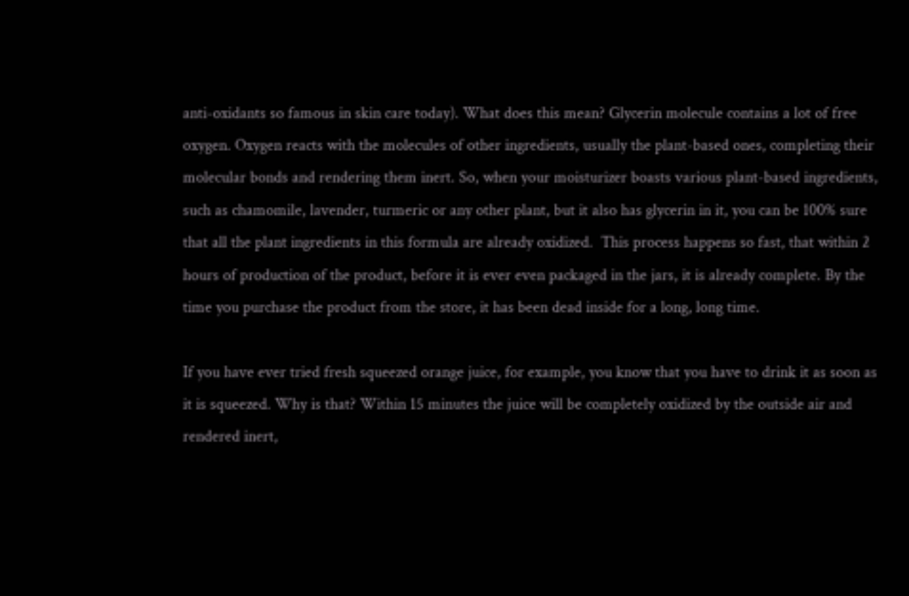anti-oxidants so famous in skin care today). What does this mean? Glycerin molecule contains a lot of free oxygen. Oxygen reacts with the molecules of other ingredients, usually the plant-based ones, completing their molecular bonds and rendering them inert. So, when your moisturizer boasts various plant-based ingredients, such as chamomile, lavender, turmeric or any other plant, but it also has glycerin in it, you can be 100% sure that all the plant ingredients in this formula are already oxidized.  This process happens so fast, that within 2 hours of production of the product, before it is ever even packaged in the jars, it is already complete. By the time you purchase the product from the store, it has been dead inside for a long, long time.

If you have ever tried fresh squeezed orange juice, for example, you know that you have to drink it as soon as it is squeezed. Why is that? Within 15 minutes the juice will be completely oxidized by the outside air and rendered inert,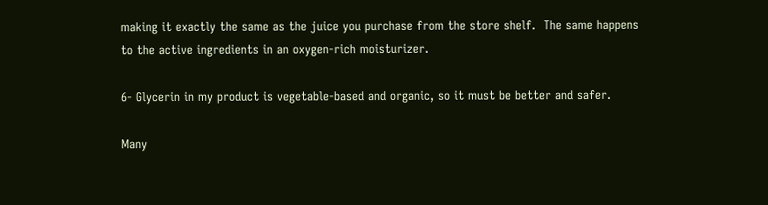making it exactly the same as the juice you purchase from the store shelf.  The same happens to the active ingredients in an oxygen-rich moisturizer.

6- Glycerin in my product is vegetable-based and organic, so it must be better and safer.

Many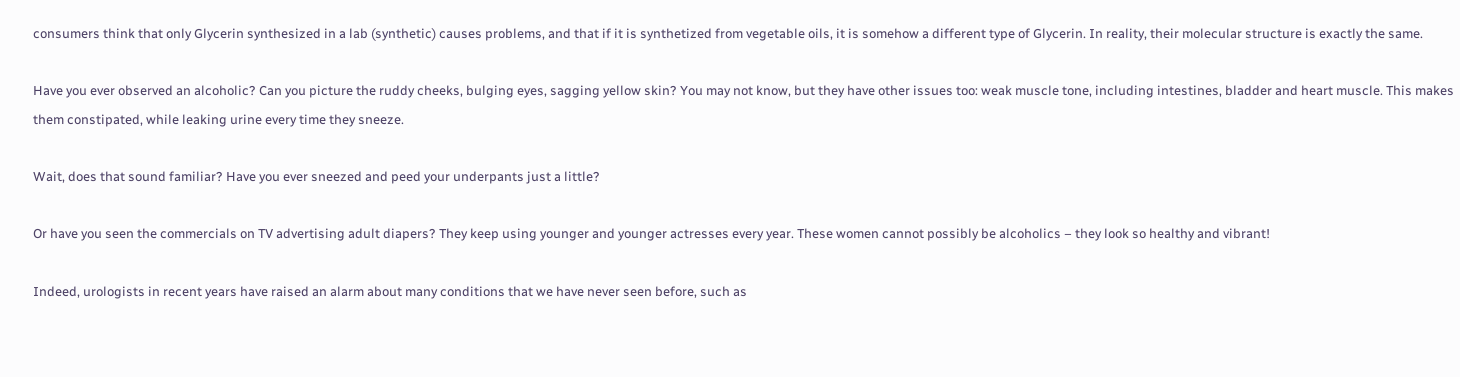consumers think that only Glycerin synthesized in a lab (synthetic) causes problems, and that if it is synthetized from vegetable oils, it is somehow a different type of Glycerin. In reality, their molecular structure is exactly the same.

Have you ever observed an alcoholic? Can you picture the ruddy cheeks, bulging eyes, sagging yellow skin? You may not know, but they have other issues too: weak muscle tone, including intestines, bladder and heart muscle. This makes them constipated, while leaking urine every time they sneeze.

Wait, does that sound familiar? Have you ever sneezed and peed your underpants just a little?

Or have you seen the commercials on TV advertising adult diapers? They keep using younger and younger actresses every year. These women cannot possibly be alcoholics – they look so healthy and vibrant!

Indeed, urologists in recent years have raised an alarm about many conditions that we have never seen before, such as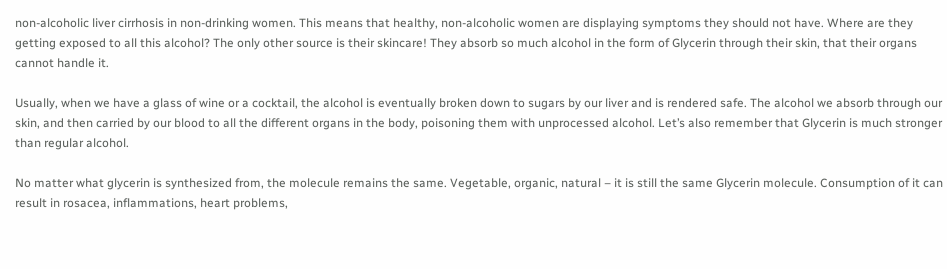non-alcoholic liver cirrhosis in non-drinking women. This means that healthy, non-alcoholic women are displaying symptoms they should not have. Where are they getting exposed to all this alcohol? The only other source is their skincare! They absorb so much alcohol in the form of Glycerin through their skin, that their organs cannot handle it.

Usually, when we have a glass of wine or a cocktail, the alcohol is eventually broken down to sugars by our liver and is rendered safe. The alcohol we absorb through our skin, and then carried by our blood to all the different organs in the body, poisoning them with unprocessed alcohol. Let’s also remember that Glycerin is much stronger than regular alcohol.

No matter what glycerin is synthesized from, the molecule remains the same. Vegetable, organic, natural – it is still the same Glycerin molecule. Consumption of it can result in rosacea, inflammations, heart problems,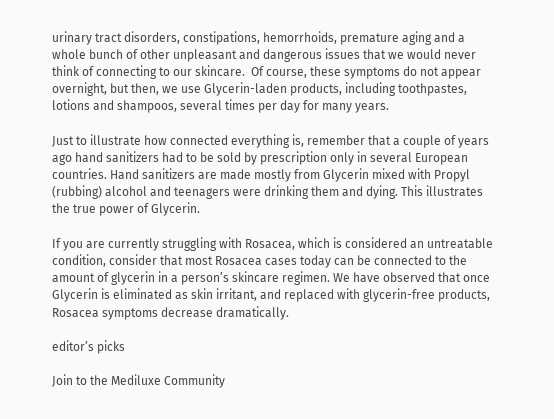urinary tract disorders, constipations, hemorrhoids, premature aging and a whole bunch of other unpleasant and dangerous issues that we would never think of connecting to our skincare.  Of course, these symptoms do not appear overnight, but then, we use Glycerin-laden products, including toothpastes, lotions and shampoos, several times per day for many years.

Just to illustrate how connected everything is, remember that a couple of years ago hand sanitizers had to be sold by prescription only in several European countries. Hand sanitizers are made mostly from Glycerin mixed with Propyl (rubbing) alcohol and teenagers were drinking them and dying. This illustrates the true power of Glycerin.

If you are currently struggling with Rosacea, which is considered an untreatable condition, consider that most Rosacea cases today can be connected to the amount of glycerin in a person’s skincare regimen. We have observed that once Glycerin is eliminated as skin irritant, and replaced with glycerin-free products, Rosacea symptoms decrease dramatically.

editor’s picks

Join to the Mediluxe Community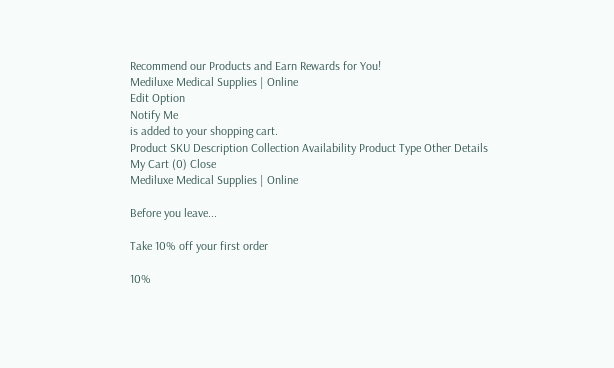Recommend our Products and Earn Rewards for You!
Mediluxe Medical Supplies | Online
Edit Option
Notify Me
is added to your shopping cart.
Product SKU Description Collection Availability Product Type Other Details
My Cart (0) Close
Mediluxe Medical Supplies | Online

Before you leave...

Take 10% off your first order

10%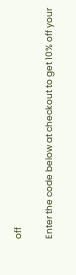off

Enter the code below at checkout to get 10% off your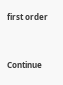first order


Continue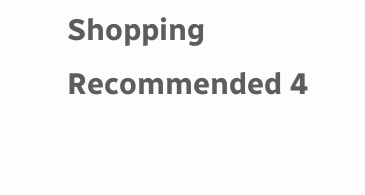Shopping
Recommended 4